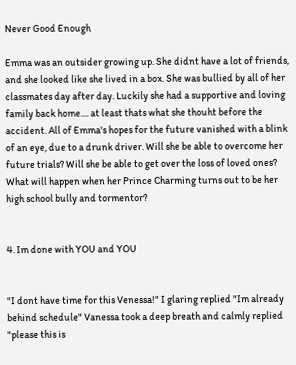Never Good Enough

Emma was an outsider growing up. She didnt have a lot of friends, and she looked like she lived in a box. She was bullied by all of her classmates day after day. Luckily she had a supportive and loving family back home.... at least thats what she thouht before the accident. All of Emma's hopes for the future vanished with a blink of an eye, due to a drunk driver. Will she be able to overcome her future trials? Will she be able to get over the loss of loved ones? What will happen when her Prince Charming turns out to be her high school bully and tormentor?


4. Im done with YOU and YOU


"I dont have time for this Venessa!" I glaring replied "Im already behind schedule" Vanessa took a deep breath and calmly replied "please this is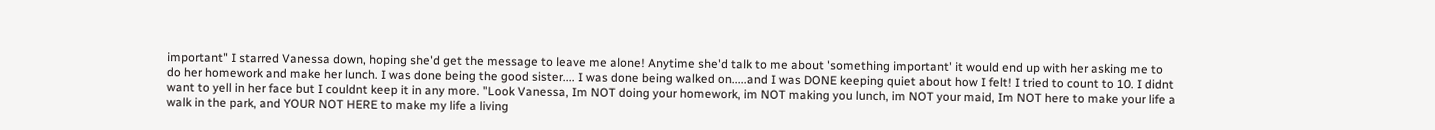important" I starred Vanessa down, hoping she'd get the message to leave me alone! Anytime she'd talk to me about 'something important' it would end up with her asking me to do her homework and make her lunch. I was done being the good sister.... I was done being walked on.....and I was DONE keeping quiet about how I felt! I tried to count to 10. I didnt want to yell in her face but I couldnt keep it in any more. "Look Vanessa, Im NOT doing your homework, im NOT making you lunch, im NOT your maid, Im NOT here to make your life a walk in the park, and YOUR NOT HERE to make my life a living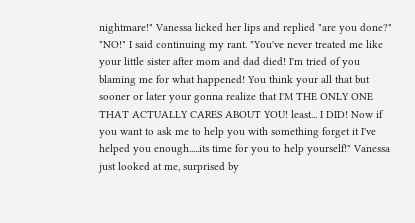nightmare!" Vanessa licked her lips and replied "are you done?" "NO!" I said continuing my rant. "You've never treated me like your little sister after mom and dad died! I'm tried of you blaming me for what happened! You think your all that but sooner or later your gonna realize that I'M THE ONLY ONE THAT ACTUALLY CARES ABOUT YOU! least... I DID! Now if you want to ask me to help you with something forget it I've helped you enough.....its time for you to help yourself!" Vanessa just looked at me, surprised by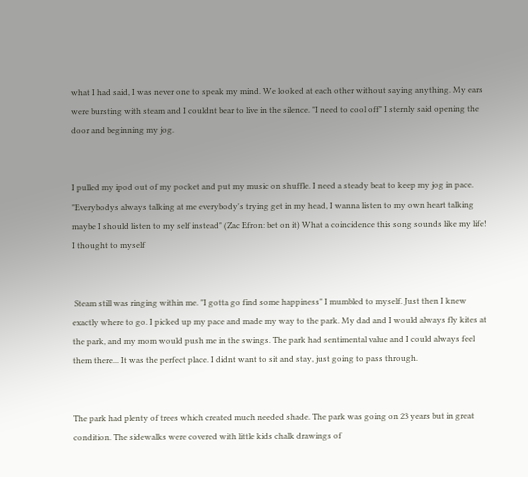what I had said, I was never one to speak my mind. We looked at each other without saying anything. My ears were bursting with steam and I couldnt bear to live in the silence. "I need to cool off" I sternly said opening the door and beginning my jog.


I pulled my ipod out of my pocket and put my music on shuffle. I need a steady beat to keep my jog in pace. "Everybodys always talking at me everybody's trying get in my head, I wanna listen to my own heart talking maybe I should listen to my self instead" (Zac Efron: bet on it) What a coincidence this song sounds like my life! I thought to myself


 Steam still was ringing within me. "I gotta go find some happiness" I mumbled to myself. Just then I knew exactly where to go. I picked up my pace and made my way to the park. My dad and I would always fly kites at the park, and my mom would push me in the swings. The park had sentimental value and I could always feel them there... It was the perfect place. I didnt want to sit and stay, just going to pass through.


The park had plenty of trees which created much needed shade. The park was going on 23 years but in great condition. The sidewalks were covered with little kids chalk drawings of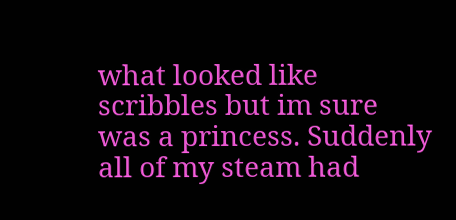what looked like scribbles but im sure was a princess. Suddenly all of my steam had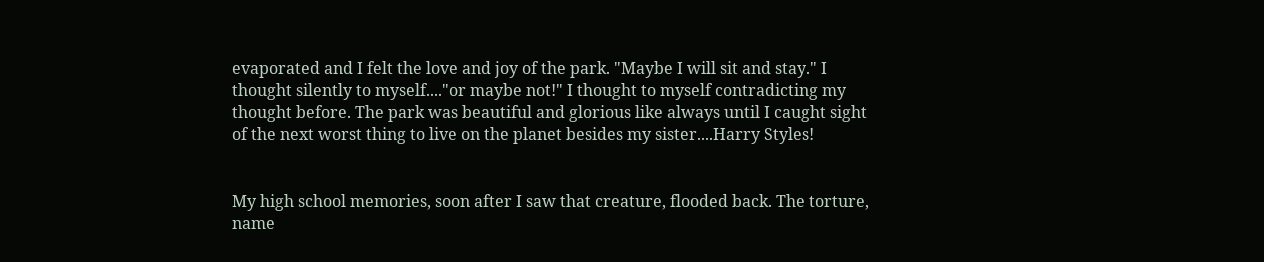evaporated and I felt the love and joy of the park. "Maybe I will sit and stay." I thought silently to myself...."or maybe not!" I thought to myself contradicting my thought before. The park was beautiful and glorious like always until I caught sight of the next worst thing to live on the planet besides my sister....Harry Styles!


My high school memories, soon after I saw that creature, flooded back. The torture, name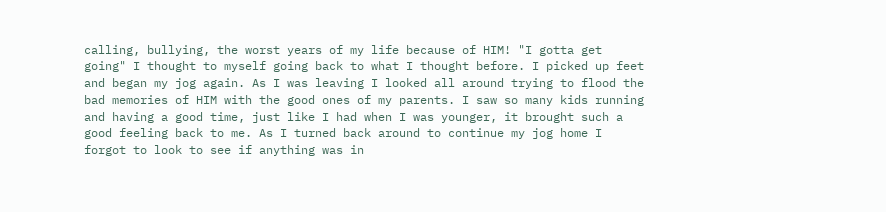calling, bullying, the worst years of my life because of HIM! "I gotta get going" I thought to myself going back to what I thought before. I picked up feet and began my jog again. As I was leaving I looked all around trying to flood the bad memories of HIM with the good ones of my parents. I saw so many kids running and having a good time, just like I had when I was younger, it brought such a good feeling back to me. As I turned back around to continue my jog home I forgot to look to see if anything was in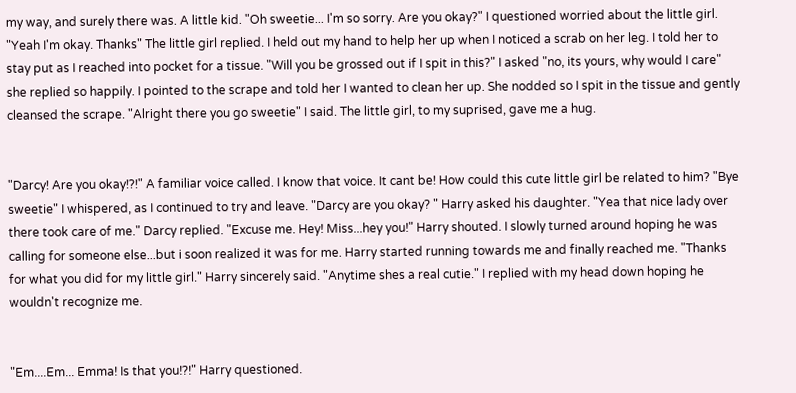my way, and surely there was. A little kid. "Oh sweetie... I'm so sorry. Are you okay?" I questioned worried about the little girl. "Yeah I'm okay. Thanks" The little girl replied. I held out my hand to help her up when I noticed a scrab on her leg. I told her to stay put as I reached into pocket for a tissue. "Will you be grossed out if I spit in this?" I asked "no, its yours, why would I care" she replied so happily. I pointed to the scrape and told her I wanted to clean her up. She nodded so I spit in the tissue and gently cleansed the scrape. "Alright there you go sweetie" I said. The little girl, to my suprised, gave me a hug.


"Darcy! Are you okay!?!" A familiar voice called. I know that voice. It cant be! How could this cute little girl be related to him? "Bye sweetie" I whispered, as I continued to try and leave. "Darcy are you okay? " Harry asked his daughter. "Yea that nice lady over there took care of me." Darcy replied. "Excuse me. Hey! Miss...hey you!" Harry shouted. I slowly turned around hoping he was calling for someone else...but i soon realized it was for me. Harry started running towards me and finally reached me. "Thanks for what you did for my little girl." Harry sincerely said. "Anytime shes a real cutie." I replied with my head down hoping he wouldn't recognize me.


"Em....Em... Emma! Is that you!?!" Harry questioned.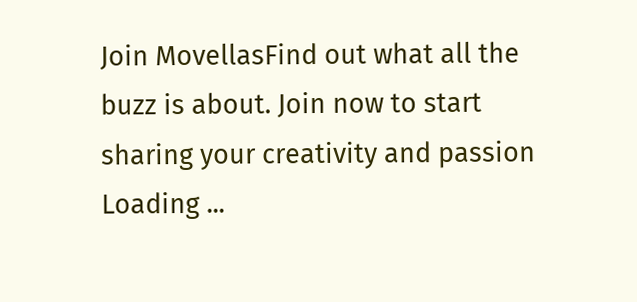Join MovellasFind out what all the buzz is about. Join now to start sharing your creativity and passion
Loading ...